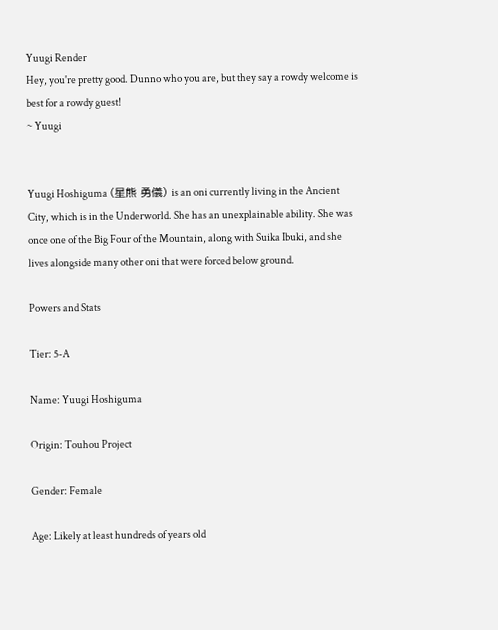Yuugi Render
Hey, you're pretty good. Dunno who you are, but they say a rowdy welcome is best for a rowdy guest!
~ Yuugi


Yuugi Hoshiguma (星熊 勇儀) is an oni currently living in the Ancient City, which is in the Underworld. She has an unexplainable ability. She was once one of the Big Four of the Mountain, along with Suika Ibuki, and she lives alongside many other oni that were forced below ground.

Powers and Stats

Tier: 5-A

Name: Yuugi Hoshiguma

Origin: Touhou Project

Gender: Female

Age: Likely at least hundreds of years old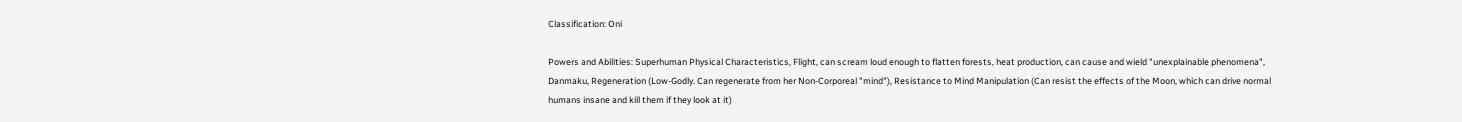Classification: Oni

Powers and Abilities: Superhuman Physical Characteristics, Flight, can scream loud enough to flatten forests, heat production, can cause and wield "unexplainable phenomena", Danmaku, Regeneration (Low-Godly. Can regenerate from her Non-Corporeal "mind"), Resistance to Mind Manipulation (Can resist the effects of the Moon, which can drive normal humans insane and kill them if they look at it)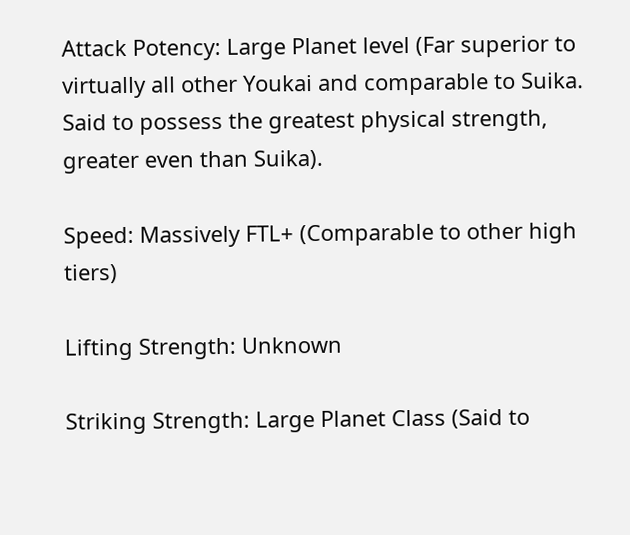Attack Potency: Large Planet level (Far superior to virtually all other Youkai and comparable to Suika. Said to possess the greatest physical strength, greater even than Suika).

Speed: Massively FTL+ (Comparable to other high tiers)

Lifting Strength: Unknown

Striking Strength: Large Planet Class (Said to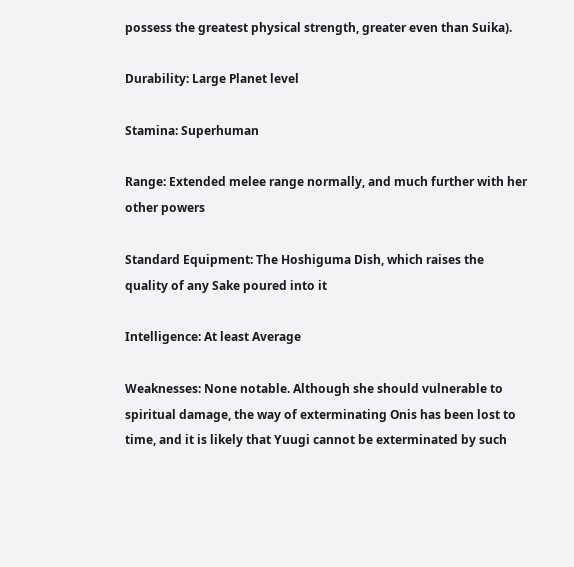possess the greatest physical strength, greater even than Suika).

Durability: Large Planet level

Stamina: Superhuman

Range: Extended melee range normally, and much further with her other powers

Standard Equipment: The Hoshiguma Dish, which raises the quality of any Sake poured into it

Intelligence: At least Average

Weaknesses: None notable. Although she should vulnerable to spiritual damage, the way of exterminating Onis has been lost to time, and it is likely that Yuugi cannot be exterminated by such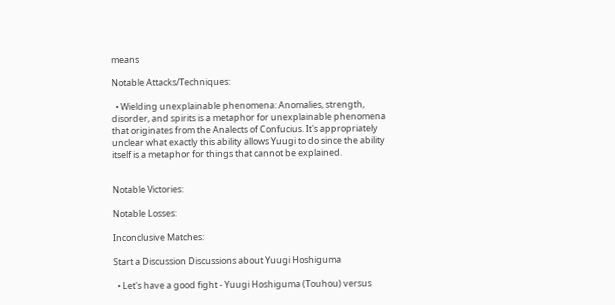means

Notable Attacks/Techniques:

  • Wielding unexplainable phenomena: Anomalies, strength, disorder, and spirits is a metaphor for unexplainable phenomena that originates from the Analects of Confucius. It's appropriately unclear what exactly this ability allows Yuugi to do since the ability itself is a metaphor for things that cannot be explained.


Notable Victories:

Notable Losses:

Inconclusive Matches:

Start a Discussion Discussions about Yuugi Hoshiguma

  • Let's have a good fight - Yuugi Hoshiguma (Touhou) versus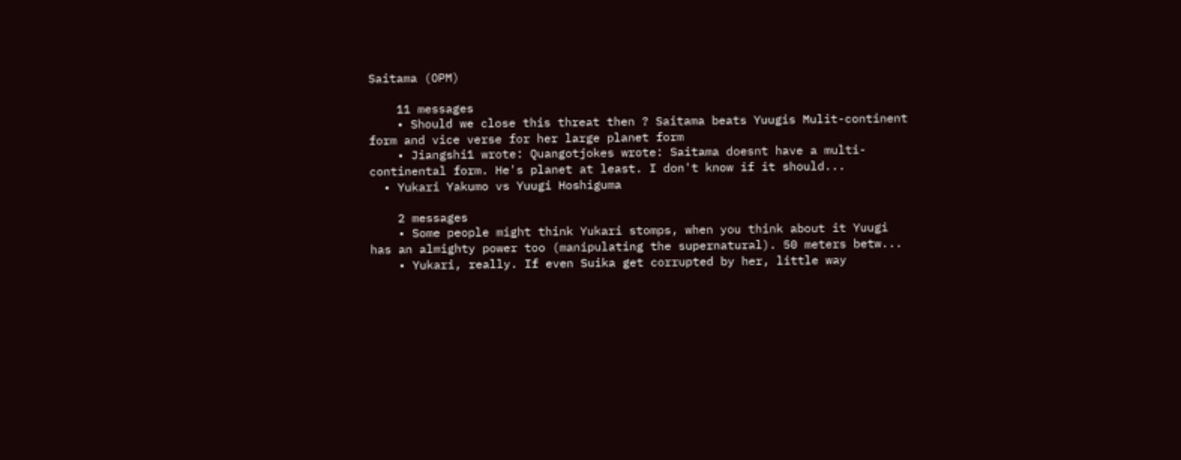Saitama (OPM)

    11 messages
    • Should we close this threat then ? Saitama beats Yuugis Mulit-continent form and vice verse for her large planet form
    • Jiangshi1 wrote: Quangotjokes wrote: Saitama doesnt have a multi-continental form. He's planet at least. I don't know if it should...
  • Yukari Yakumo vs Yuugi Hoshiguma

    2 messages
    • Some people might think Yukari stomps, when you think about it Yuugi has an almighty power too (manipulating the supernatural). 50 meters betw...
    • Yukari, really. If even Suika get corrupted by her, little way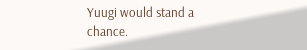Yuugi would stand a chance.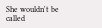She wouldn't be called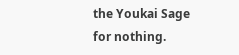the Youkai Sage for nothing.